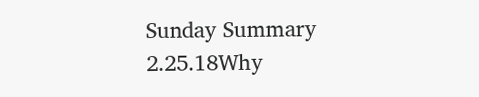Sunday Summary 2.25.18Why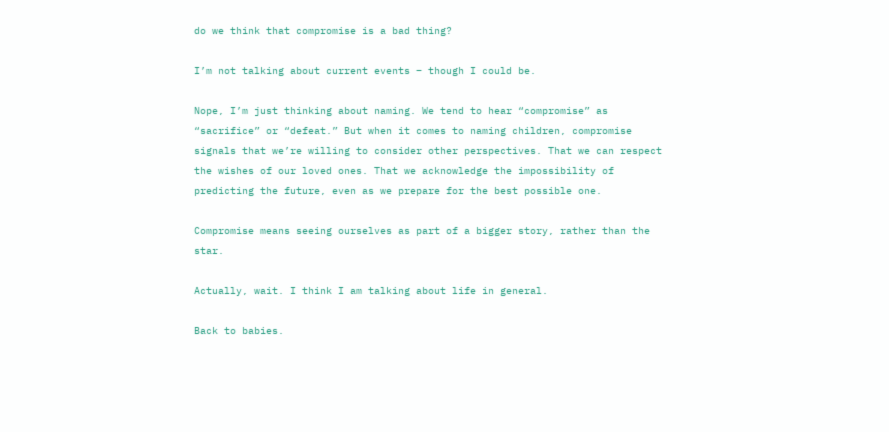do we think that compromise is a bad thing?

I’m not talking about current events – though I could be.

Nope, I’m just thinking about naming. We tend to hear “compromise” as “sacrifice” or “defeat.” But when it comes to naming children, compromise signals that we’re willing to consider other perspectives. That we can respect the wishes of our loved ones. That we acknowledge the impossibility of predicting the future, even as we prepare for the best possible one.

Compromise means seeing ourselves as part of a bigger story, rather than the star.

Actually, wait. I think I am talking about life in general.

Back to babies.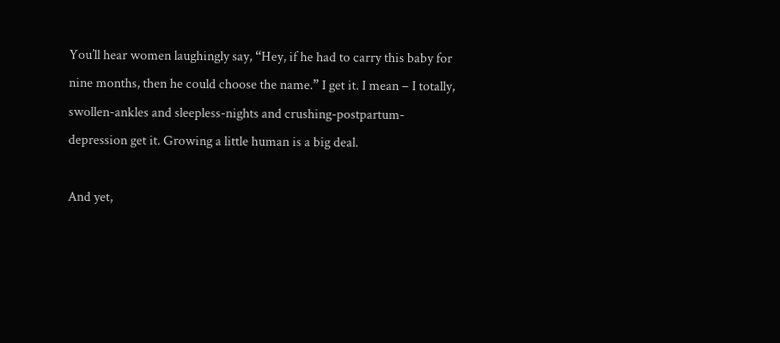You’ll hear women laughingly say, “Hey, if he had to carry this baby for nine months, then he could choose the name.” I get it. I mean – I totally, swollen-ankles and sleepless-nights and crushing-postpartum-depression get it. Growing a little human is a big deal.

And yet,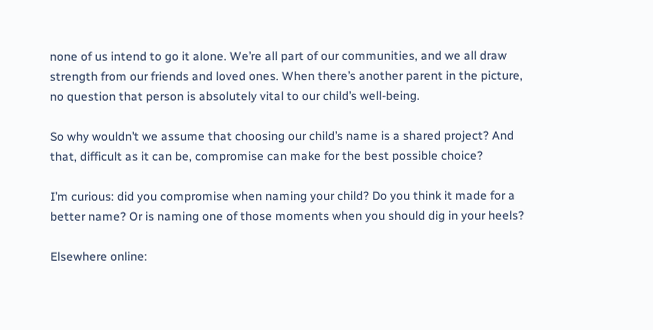none of us intend to go it alone. We’re all part of our communities, and we all draw strength from our friends and loved ones. When there’s another parent in the picture, no question that person is absolutely vital to our child’s well-being.

So why wouldn’t we assume that choosing our child’s name is a shared project? And that, difficult as it can be, compromise can make for the best possible choice?

I’m curious: did you compromise when naming your child? Do you think it made for a better name? Or is naming one of those moments when you should dig in your heels?

Elsewhere online: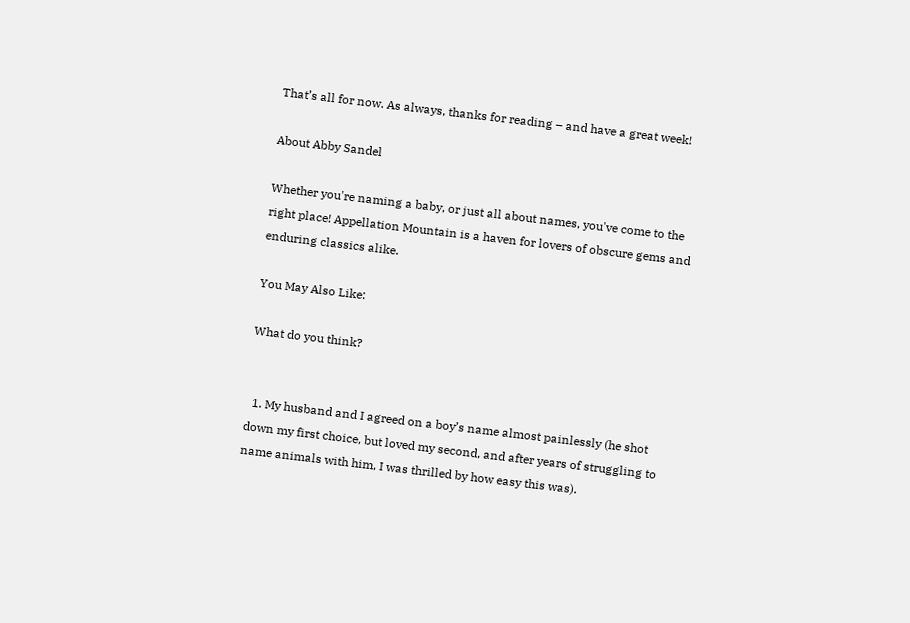That’s all for now. As always, thanks for reading – and have a great week!

About Abby Sandel

Whether you're naming a baby, or just all about names, you've come to the right place! Appellation Mountain is a haven for lovers of obscure gems and enduring classics alike.

You May Also Like:

What do you think?


  1. My husband and I agreed on a boy’s name almost painlessly (he shot down my first choice, but loved my second, and after years of struggling to name animals with him, I was thrilled by how easy this was).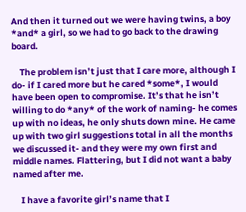And then it turned out we were having twins, a boy *and* a girl, so we had to go back to the drawing board.

    The problem isn’t just that I care more, although I do- if I cared more but he cared *some*, I would have been open to compromise. It’s that he isn’t willing to do *any* of the work of naming- he comes up with no ideas, he only shuts down mine. He came up with two girl suggestions total in all the months we discussed it- and they were my own first and middle names. Flattering, but I did not want a baby named after me.

    I have a favorite girl’s name that I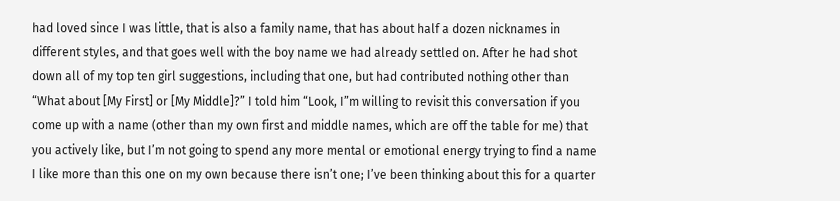had loved since I was little, that is also a family name, that has about half a dozen nicknames in different styles, and that goes well with the boy name we had already settled on. After he had shot down all of my top ten girl suggestions, including that one, but had contributed nothing other than “What about [My First] or [My Middle]?” I told him “Look, I”m willing to revisit this conversation if you come up with a name (other than my own first and middle names, which are off the table for me) that you actively like, but I’m not going to spend any more mental or emotional energy trying to find a name I like more than this one on my own because there isn’t one; I’ve been thinking about this for a quarter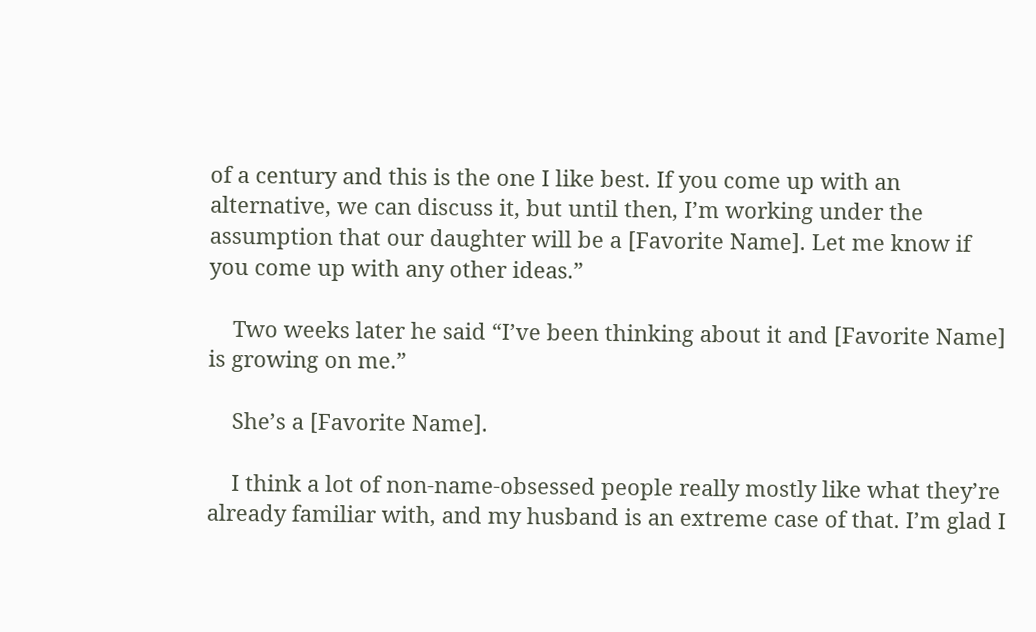of a century and this is the one I like best. If you come up with an alternative, we can discuss it, but until then, I’m working under the assumption that our daughter will be a [Favorite Name]. Let me know if you come up with any other ideas.”

    Two weeks later he said “I’ve been thinking about it and [Favorite Name] is growing on me.”

    She’s a [Favorite Name].

    I think a lot of non-name-obsessed people really mostly like what they’re already familiar with, and my husband is an extreme case of that. I’m glad I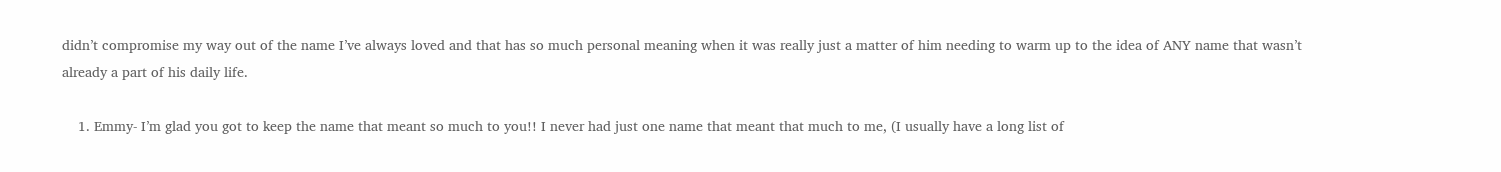didn’t compromise my way out of the name I’ve always loved and that has so much personal meaning when it was really just a matter of him needing to warm up to the idea of ANY name that wasn’t already a part of his daily life.

    1. Emmy- I’m glad you got to keep the name that meant so much to you!! I never had just one name that meant that much to me, (I usually have a long list of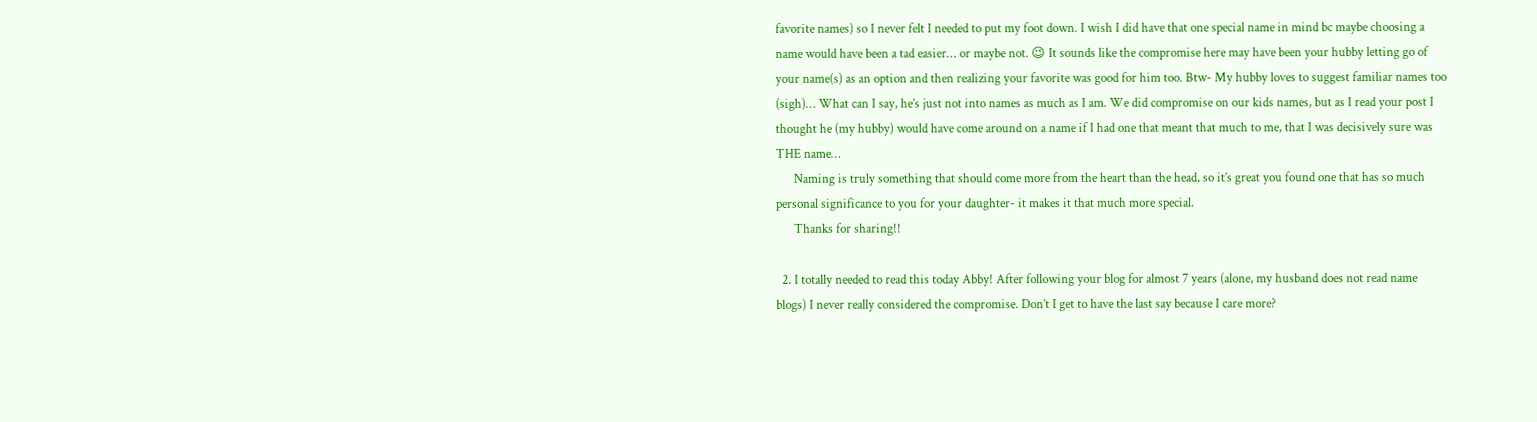favorite names) so I never felt I needed to put my foot down. I wish I did have that one special name in mind bc maybe choosing a name would have been a tad easier… or maybe not. 😉 It sounds like the compromise here may have been your hubby letting go of your name(s) as an option and then realizing your favorite was good for him too. Btw- My hubby loves to suggest familiar names too (sigh)… What can I say, he’s just not into names as much as I am. We did compromise on our kids names, but as I read your post I thought he (my hubby) would have come around on a name if I had one that meant that much to me, that I was decisively sure was THE name…
      Naming is truly something that should come more from the heart than the head, so it’s great you found one that has so much personal significance to you for your daughter- it makes it that much more special.
      Thanks for sharing!!

  2. I totally needed to read this today Abby! After following your blog for almost 7 years (alone, my husband does not read name blogs) I never really considered the compromise. Don’t I get to have the last say because I care more?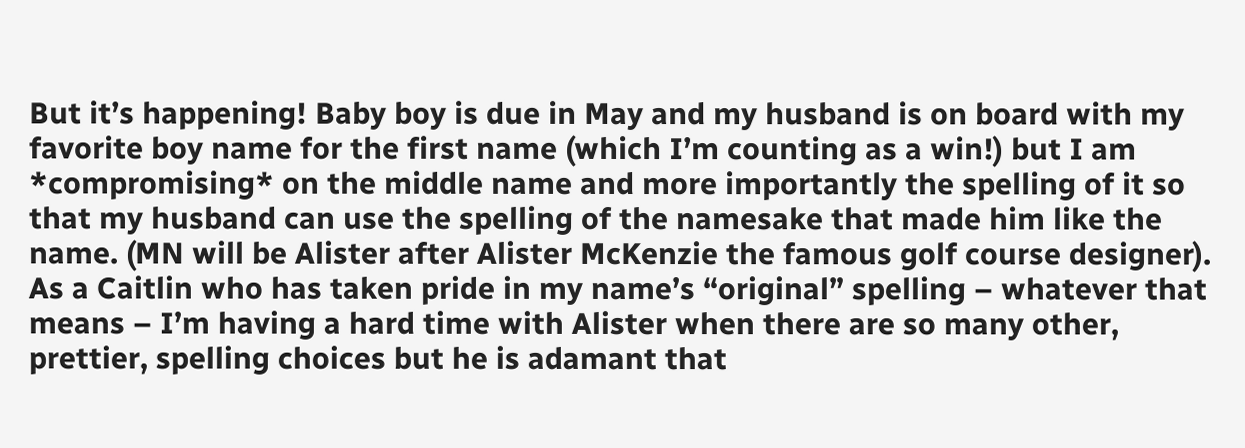But it’s happening! Baby boy is due in May and my husband is on board with my favorite boy name for the first name (which I’m counting as a win!) but I am *compromising* on the middle name and more importantly the spelling of it so that my husband can use the spelling of the namesake that made him like the name. (MN will be Alister after Alister McKenzie the famous golf course designer). As a Caitlin who has taken pride in my name’s “original” spelling – whatever that means – I’m having a hard time with Alister when there are so many other, prettier, spelling choices but he is adamant that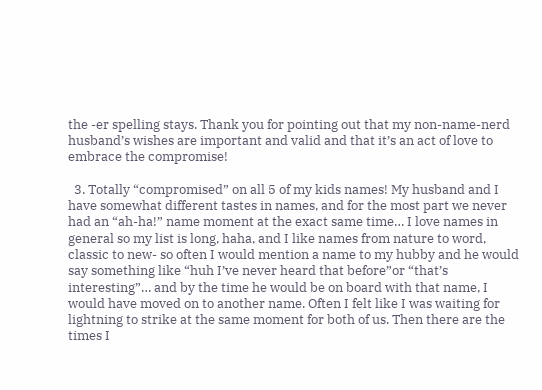the -er spelling stays. Thank you for pointing out that my non-name-nerd husband’s wishes are important and valid and that it’s an act of love to embrace the compromise!

  3. Totally “compromised” on all 5 of my kids names! My husband and I have somewhat different tastes in names, and for the most part we never had an “ah-ha!” name moment at the exact same time… I love names in general so my list is long, haha, and I like names from nature to word, classic to new- so often I would mention a name to my hubby and he would say something like “huh I’ve never heard that before”or “that’s interesting”… and by the time he would be on board with that name, I would have moved on to another name. Often I felt like I was waiting for lightning to strike at the same moment for both of us. Then there are the times I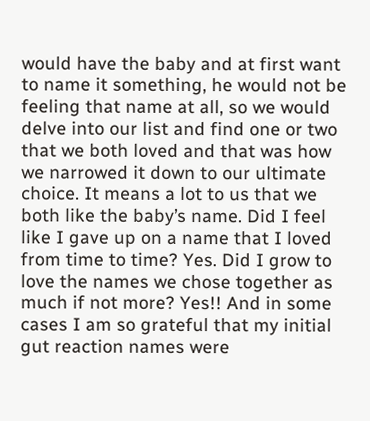would have the baby and at first want to name it something, he would not be feeling that name at all, so we would delve into our list and find one or two that we both loved and that was how we narrowed it down to our ultimate choice. It means a lot to us that we both like the baby’s name. Did I feel like I gave up on a name that I loved from time to time? Yes. Did I grow to love the names we chose together as much if not more? Yes!! And in some cases I am so grateful that my initial gut reaction names were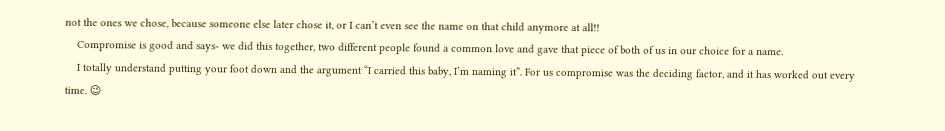not the ones we chose, because someone else later chose it, or I can’t even see the name on that child anymore at all!!
    Compromise is good and says- we did this together, two different people found a common love and gave that piece of both of us in our choice for a name.
    I totally understand putting your foot down and the argument “I carried this baby, I’m naming it”. For us compromise was the deciding factor, and it has worked out every time. 😉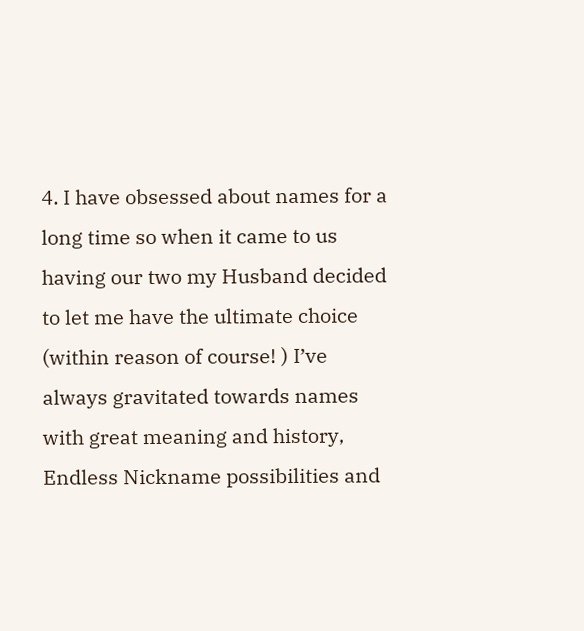4. I have obsessed about names for a long time so when it came to us having our two my Husband decided to let me have the ultimate choice (within reason of course! ) I’ve always gravitated towards names with great meaning and history, Endless Nickname possibilities and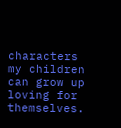characters my children can grow up loving for themselves.